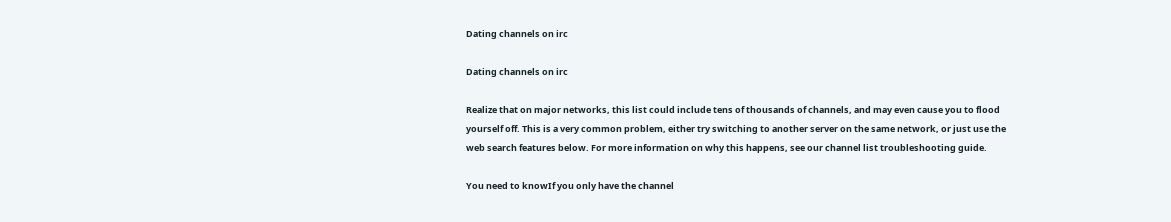Dating channels on irc

Dating channels on irc

Realize that on major networks, this list could include tens of thousands of channels, and may even cause you to flood yourself off. This is a very common problem, either try switching to another server on the same network, or just use the web search features below. For more information on why this happens, see our channel list troubleshooting guide.

You need to knowIf you only have the channel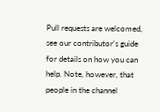Pull requests are welcomed, see our contributor's guide for details on how you can help. Note, however, that people in the channel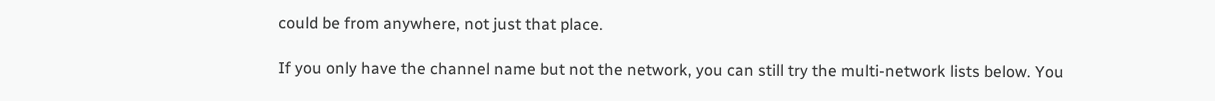could be from anywhere, not just that place.

If you only have the channel name but not the network, you can still try the multi-network lists below. You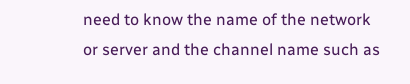need to know the name of the network or server and the channel name such as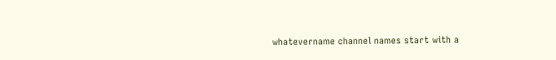whatevername channel names start with a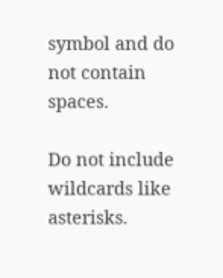symbol and do not contain spaces.

Do not include wildcards like asterisks.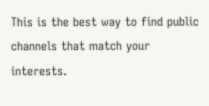This is the best way to find public channels that match your interests.